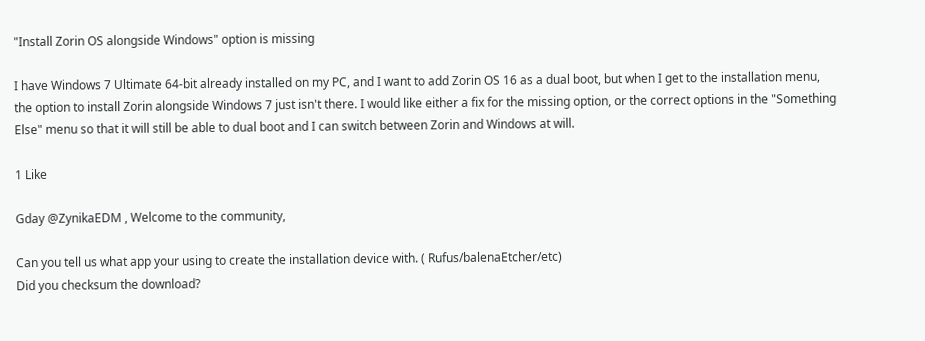"Install Zorin OS alongside Windows" option is missing

I have Windows 7 Ultimate 64-bit already installed on my PC, and I want to add Zorin OS 16 as a dual boot, but when I get to the installation menu, the option to install Zorin alongside Windows 7 just isn't there. I would like either a fix for the missing option, or the correct options in the "Something Else" menu so that it will still be able to dual boot and I can switch between Zorin and Windows at will.

1 Like

Gday @ZynikaEDM , Welcome to the community,

Can you tell us what app your using to create the installation device with. ( Rufus/balenaEtcher/etc)
Did you checksum the download?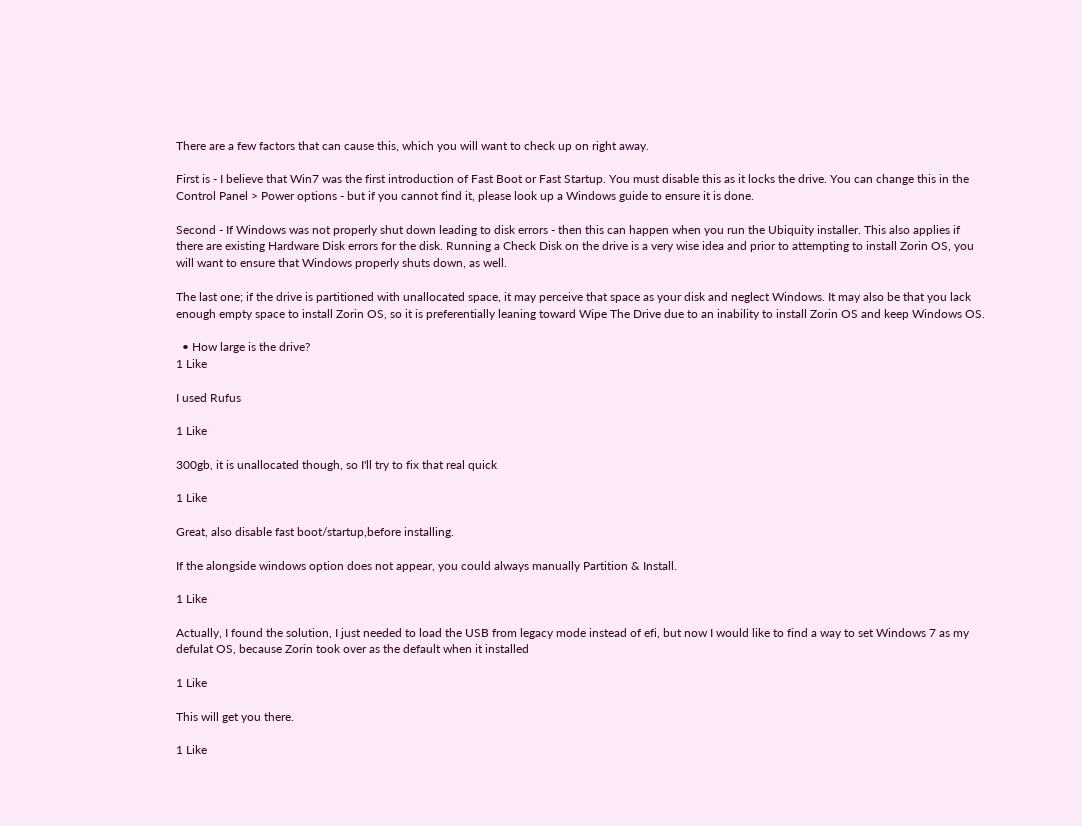There are a few factors that can cause this, which you will want to check up on right away.

First is - I believe that Win7 was the first introduction of Fast Boot or Fast Startup. You must disable this as it locks the drive. You can change this in the Control Panel > Power options - but if you cannot find it, please look up a Windows guide to ensure it is done.

Second - If Windows was not properly shut down leading to disk errors - then this can happen when you run the Ubiquity installer. This also applies if there are existing Hardware Disk errors for the disk. Running a Check Disk on the drive is a very wise idea and prior to attempting to install Zorin OS, you will want to ensure that Windows properly shuts down, as well.

The last one; if the drive is partitioned with unallocated space, it may perceive that space as your disk and neglect Windows. It may also be that you lack enough empty space to install Zorin OS, so it is preferentially leaning toward Wipe The Drive due to an inability to install Zorin OS and keep Windows OS.

  • How large is the drive?
1 Like

I used Rufus

1 Like

300gb, it is unallocated though, so I'll try to fix that real quick

1 Like

Great, also disable fast boot/startup,before installing.

If the alongside windows option does not appear, you could always manually Partition & Install.

1 Like

Actually, I found the solution, I just needed to load the USB from legacy mode instead of efi, but now I would like to find a way to set Windows 7 as my defulat OS, because Zorin took over as the default when it installed

1 Like

This will get you there.

1 Like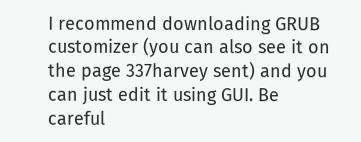I recommend downloading GRUB customizer (you can also see it on the page 337harvey sent) and you can just edit it using GUI. Be careful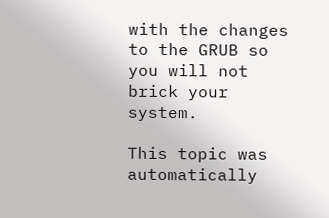with the changes to the GRUB so you will not brick your system.

This topic was automatically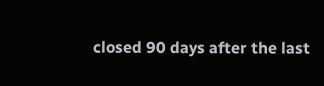closed 90 days after the last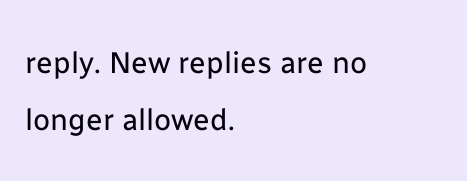reply. New replies are no longer allowed.